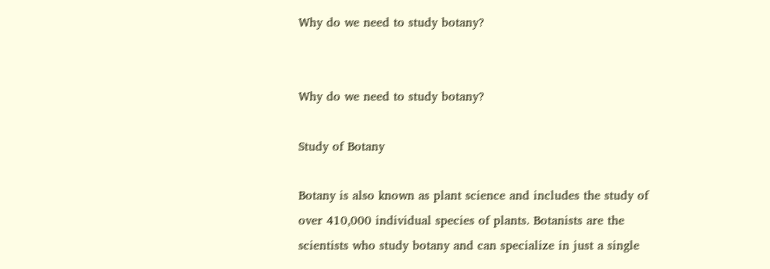Why do we need to study botany?


Why do we need to study botany?

Study of Botany

Botany is also known as plant science and includes the study of over 410,000 individual species of plants. Botanists are the scientists who study botany and can specialize in just a single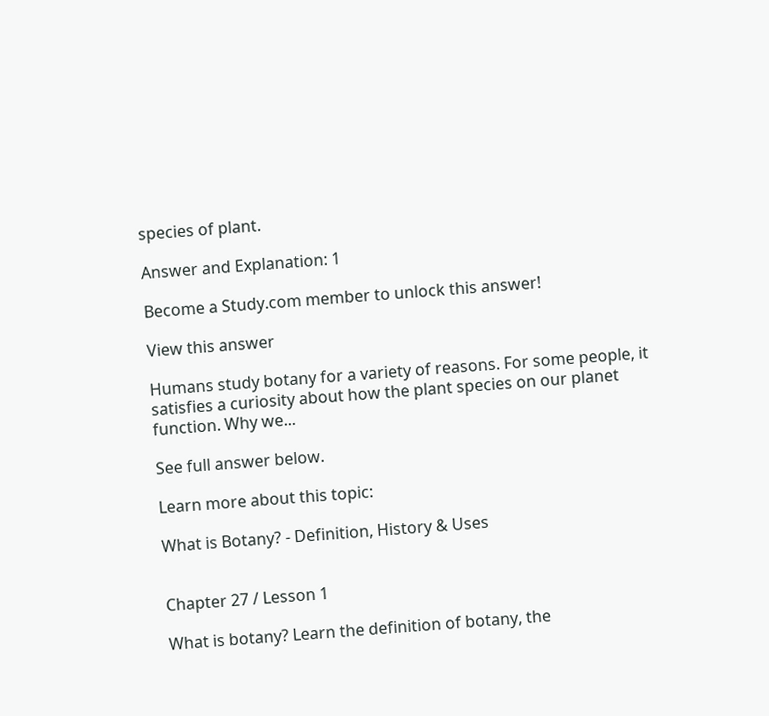species of plant.

Answer and Explanation: 1

Become a Study.com member to unlock this answer!

View this answer

Humans study botany for a variety of reasons. For some people, it satisfies a curiosity about how the plant species on our planet function. Why we...

See full answer below.

Learn more about this topic:

What is Botany? - Definition, History & Uses


Chapter 27 / Lesson 1

What is botany? Learn the definition of botany, the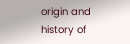origin and history of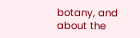botany, and about the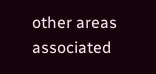other areas associated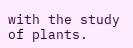with the study of plants.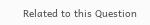Related to this Question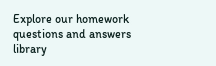Explore our homework questions and answers library